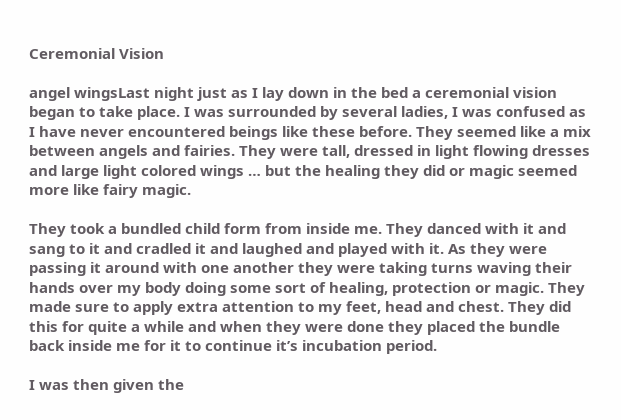Ceremonial Vision

angel wingsLast night just as I lay down in the bed a ceremonial vision began to take place. I was surrounded by several ladies, I was confused as I have never encountered beings like these before. They seemed like a mix between angels and fairies. They were tall, dressed in light flowing dresses and large light colored wings … but the healing they did or magic seemed more like fairy magic.

They took a bundled child form from inside me. They danced with it and sang to it and cradled it and laughed and played with it. As they were passing it around with one another they were taking turns waving their hands over my body doing some sort of healing, protection or magic. They made sure to apply extra attention to my feet, head and chest. They did this for quite a while and when they were done they placed the bundle back inside me for it to continue it’s incubation period.

I was then given the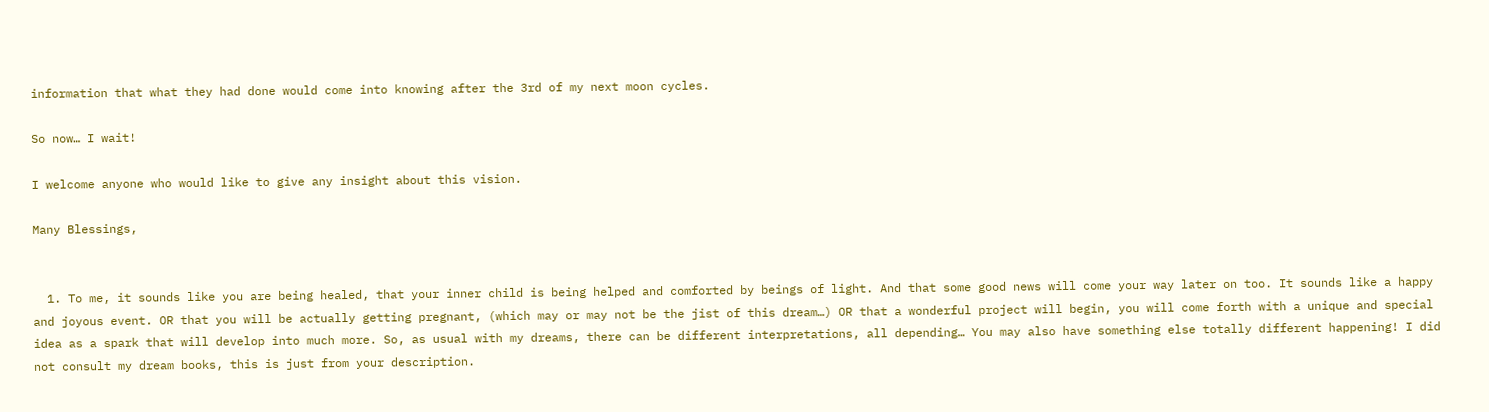information that what they had done would come into knowing after the 3rd of my next moon cycles.

So now… I wait!

I welcome anyone who would like to give any insight about this vision.

Many Blessings,


  1. To me, it sounds like you are being healed, that your inner child is being helped and comforted by beings of light. And that some good news will come your way later on too. It sounds like a happy and joyous event. OR that you will be actually getting pregnant, (which may or may not be the jist of this dream…) OR that a wonderful project will begin, you will come forth with a unique and special idea as a spark that will develop into much more. So, as usual with my dreams, there can be different interpretations, all depending… You may also have something else totally different happening! I did not consult my dream books, this is just from your description.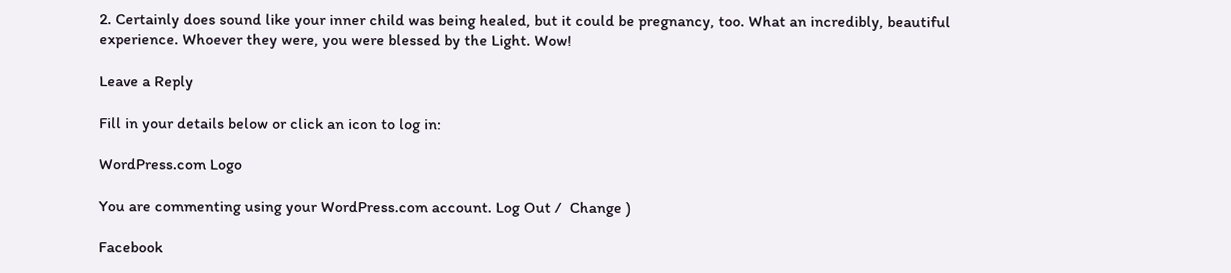2. Certainly does sound like your inner child was being healed, but it could be pregnancy, too. What an incredibly, beautiful experience. Whoever they were, you were blessed by the Light. Wow!

Leave a Reply

Fill in your details below or click an icon to log in:

WordPress.com Logo

You are commenting using your WordPress.com account. Log Out /  Change )

Facebook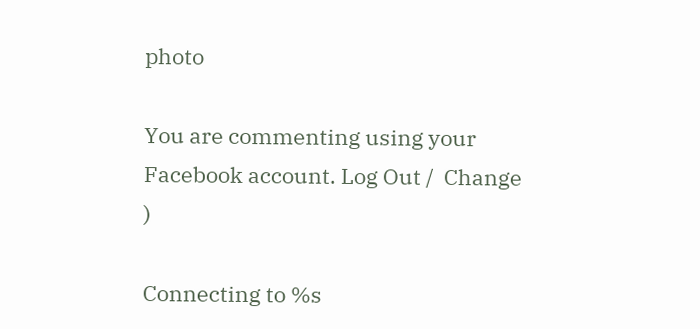photo

You are commenting using your Facebook account. Log Out /  Change )

Connecting to %s